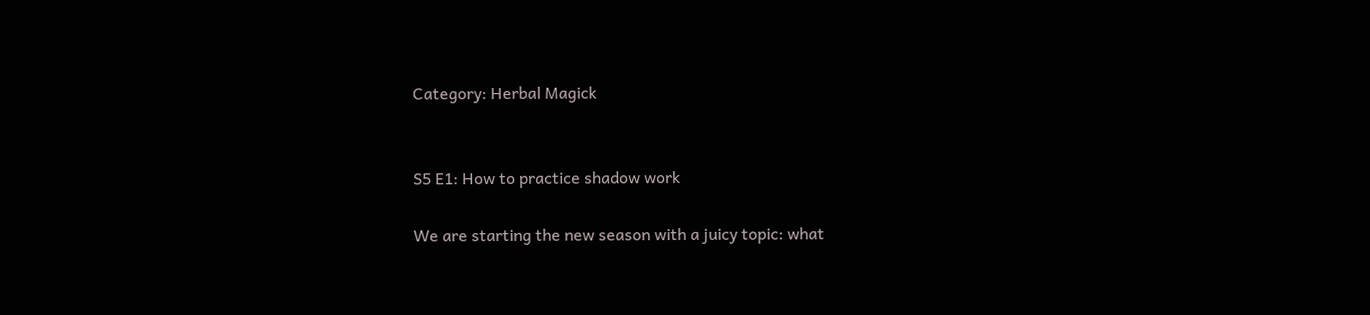Category: Herbal Magick


S5 E1: How to practice shadow work

We are starting the new season with a juicy topic: what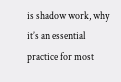is shadow work, why it’s an essential practice for most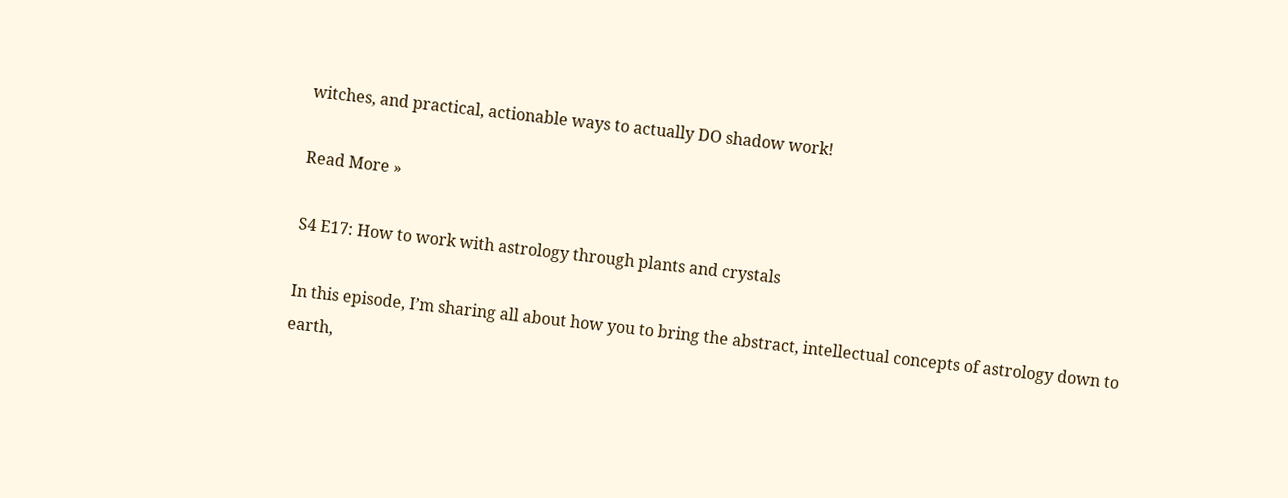witches, and practical, actionable ways to actually DO shadow work!

Read More »

S4 E17: How to work with astrology through plants and crystals

In this episode, I’m sharing all about how you to bring the abstract, intellectual concepts of astrology down to earth,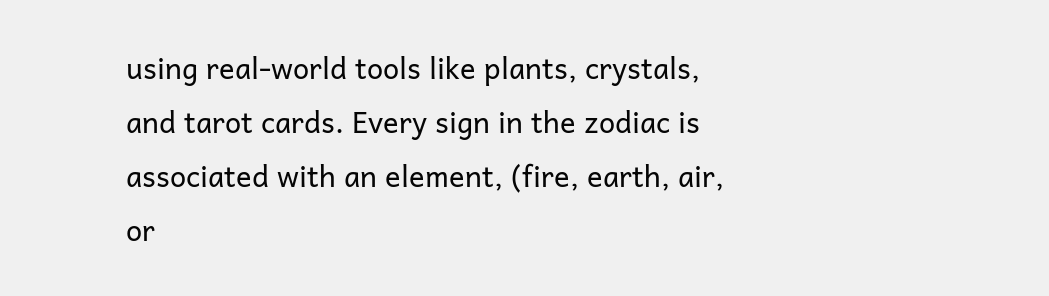using real-world tools like plants, crystals, and tarot cards. Every sign in the zodiac is associated with an element, (fire, earth, air, or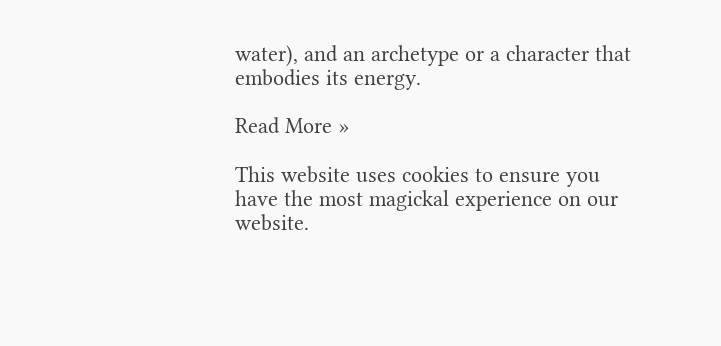water), and an archetype or a character that embodies its energy.

Read More »

This website uses cookies to ensure you have the most magickal experience on our website.